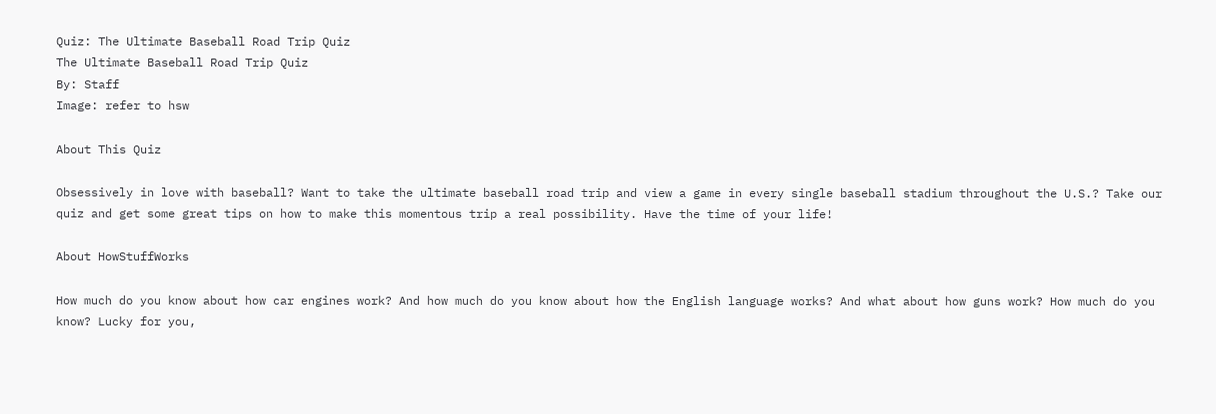Quiz: The Ultimate Baseball Road Trip Quiz
The Ultimate Baseball Road Trip Quiz
By: Staff
Image: refer to hsw

About This Quiz

Obsessively in love with baseball? Want to take the ultimate baseball road trip and view a game in every single baseball stadium throughout the U.S.? Take our quiz and get some great tips on how to make this momentous trip a real possibility. Have the time of your life!

About HowStuffWorks

How much do you know about how car engines work? And how much do you know about how the English language works? And what about how guns work? How much do you know? Lucky for you,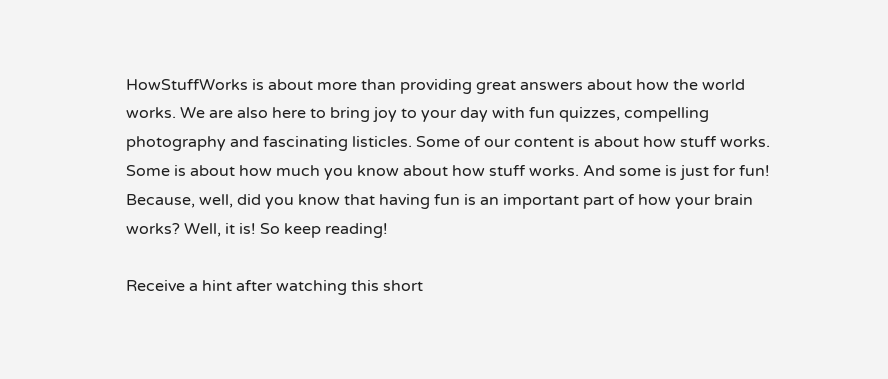HowStuffWorks is about more than providing great answers about how the world works. We are also here to bring joy to your day with fun quizzes, compelling photography and fascinating listicles. Some of our content is about how stuff works. Some is about how much you know about how stuff works. And some is just for fun! Because, well, did you know that having fun is an important part of how your brain works? Well, it is! So keep reading!

Receive a hint after watching this short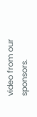video from our sponsors.